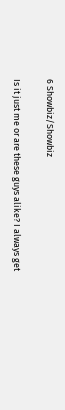6 Showbiz/Showbiz

Is it just me or are these guys alike? I always get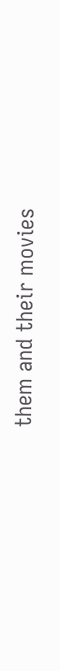them and their movies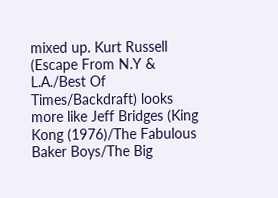mixed up. Kurt Russell (Escape From N.Y & L.A./Best Of Times/Backdraft) looks more like Jeff Bridges (King Kong (1976)/The Fabulous Baker Boys/The Big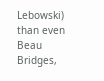Lebowski) than even Beau Bridges,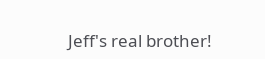Jeff's real brother!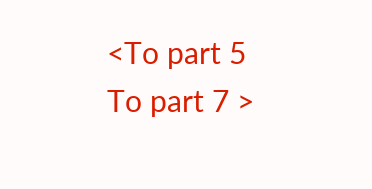<To part 5 To part 7 >